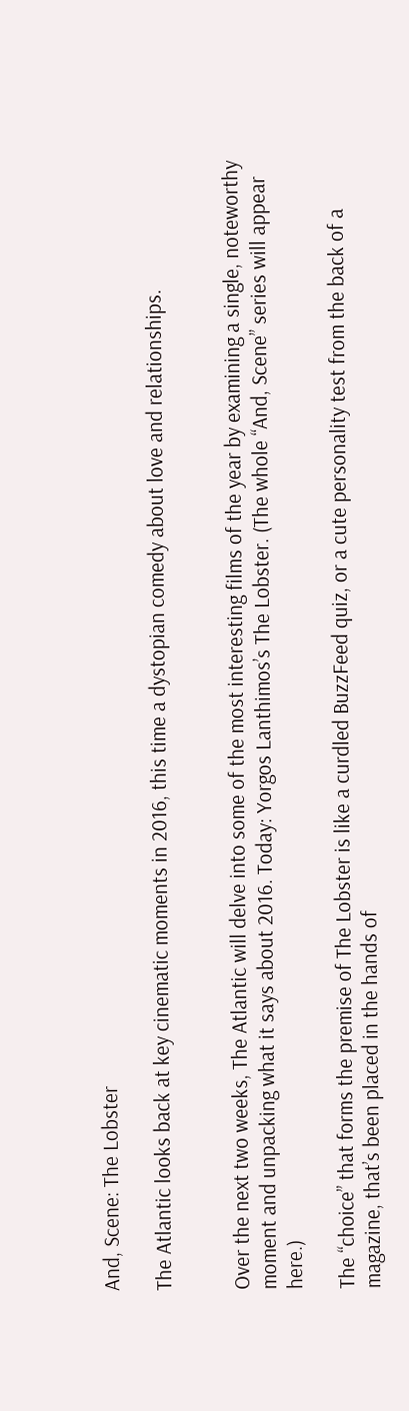And, Scene: The Lobster

The Atlantic looks back at key cinematic moments in 2016, this time a dystopian comedy about love and relationships.


Over the next two weeks, The Atlantic will delve into some of the most interesting films of the year by examining a single, noteworthy moment and unpacking what it says about 2016. Today: Yorgos Lanthimos’s The Lobster. (The whole “And, Scene” series will appear here.)

The “choice” that forms the premise of The Lobster is like a curdled BuzzFeed quiz, or a cute personality test from the back of a magazine, that’s been placed in the hands of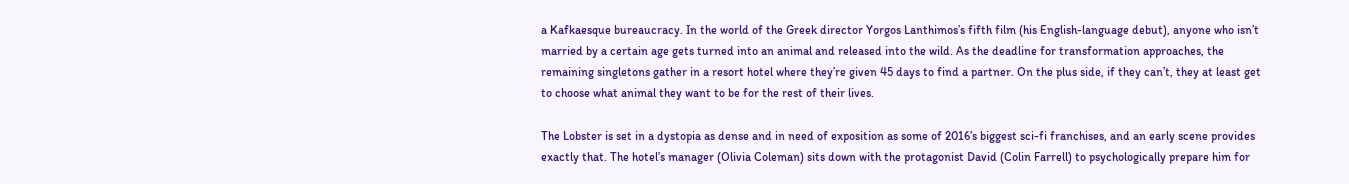a Kafkaesque bureaucracy. In the world of the Greek director Yorgos Lanthimos’s fifth film (his English-language debut), anyone who isn’t married by a certain age gets turned into an animal and released into the wild. As the deadline for transformation approaches, the remaining singletons gather in a resort hotel where they’re given 45 days to find a partner. On the plus side, if they can’t, they at least get to choose what animal they want to be for the rest of their lives.

The Lobster is set in a dystopia as dense and in need of exposition as some of 2016’s biggest sci-fi franchises, and an early scene provides exactly that. The hotel’s manager (Olivia Coleman) sits down with the protagonist David (Colin Farrell) to psychologically prepare him for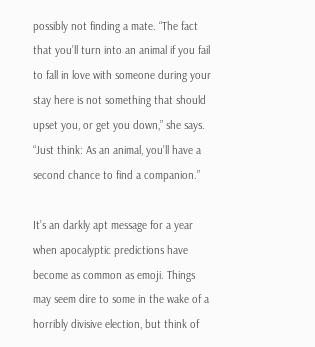possibly not finding a mate. “The fact that you’ll turn into an animal if you fail to fall in love with someone during your stay here is not something that should upset you, or get you down,” she says. “Just think: As an animal, you’ll have a second chance to find a companion.”

It’s an darkly apt message for a year when apocalyptic predictions have become as common as emoji. Things may seem dire to some in the wake of a horribly divisive election, but think of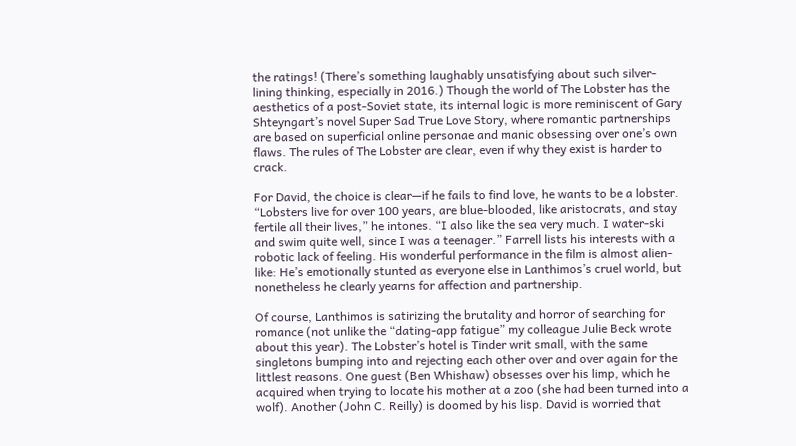the ratings! (There’s something laughably unsatisfying about such silver-lining thinking, especially in 2016.) Though the world of The Lobster has the aesthetics of a post-Soviet state, its internal logic is more reminiscent of Gary Shteyngart’s novel Super Sad True Love Story, where romantic partnerships are based on superficial online personae and manic obsessing over one’s own flaws. The rules of The Lobster are clear, even if why they exist is harder to crack.

For David, the choice is clear—if he fails to find love, he wants to be a lobster. “Lobsters live for over 100 years, are blue-blooded, like aristocrats, and stay fertile all their lives,” he intones. “I also like the sea very much. I water-ski and swim quite well, since I was a teenager.” Farrell lists his interests with a robotic lack of feeling. His wonderful performance in the film is almost alien-like: He’s emotionally stunted as everyone else in Lanthimos’s cruel world, but nonetheless he clearly yearns for affection and partnership.

Of course, Lanthimos is satirizing the brutality and horror of searching for romance (not unlike the “dating-app fatigue” my colleague Julie Beck wrote about this year). The Lobster’s hotel is Tinder writ small, with the same singletons bumping into and rejecting each other over and over again for the littlest reasons. One guest (Ben Whishaw) obsesses over his limp, which he acquired when trying to locate his mother at a zoo (she had been turned into a wolf). Another (John C. Reilly) is doomed by his lisp. David is worried that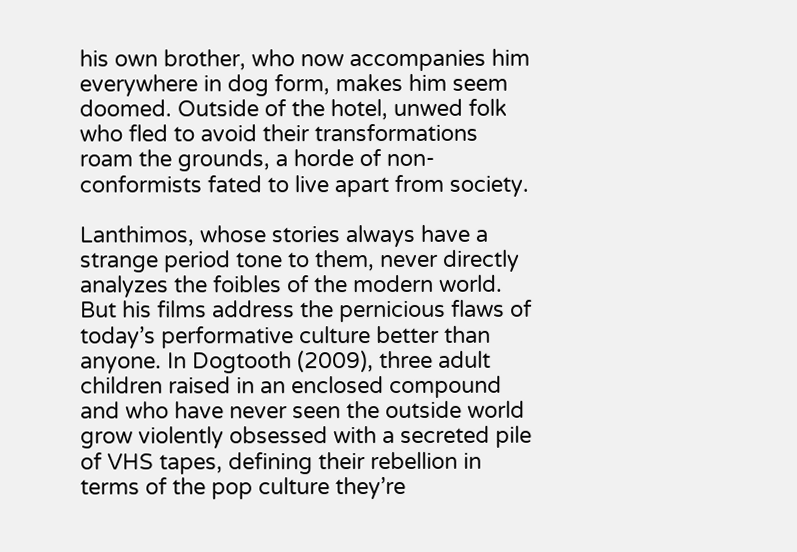his own brother, who now accompanies him everywhere in dog form, makes him seem doomed. Outside of the hotel, unwed folk who fled to avoid their transformations roam the grounds, a horde of non-conformists fated to live apart from society.

Lanthimos, whose stories always have a strange period tone to them, never directly analyzes the foibles of the modern world. But his films address the pernicious flaws of today’s performative culture better than anyone. In Dogtooth (2009), three adult children raised in an enclosed compound and who have never seen the outside world grow violently obsessed with a secreted pile of VHS tapes, defining their rebellion in terms of the pop culture they’re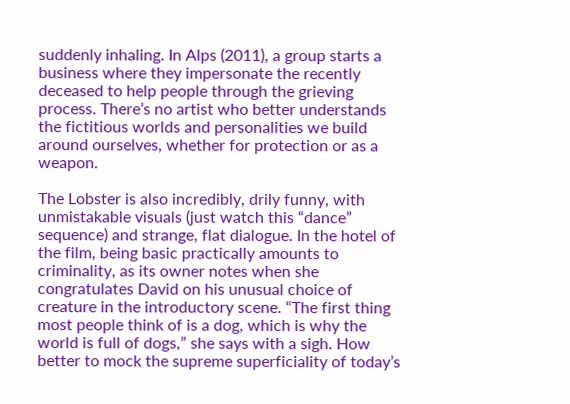suddenly inhaling. In Alps (2011), a group starts a business where they impersonate the recently deceased to help people through the grieving process. There’s no artist who better understands the fictitious worlds and personalities we build around ourselves, whether for protection or as a weapon.

The Lobster is also incredibly, drily funny, with unmistakable visuals (just watch this “dance” sequence) and strange, flat dialogue. In the hotel of the film, being basic practically amounts to criminality, as its owner notes when she congratulates David on his unusual choice of creature in the introductory scene. “The first thing most people think of is a dog, which is why the world is full of dogs,” she says with a sigh. How better to mock the supreme superficiality of today’s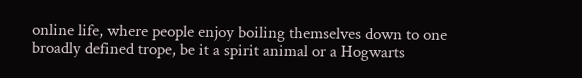online life, where people enjoy boiling themselves down to one broadly defined trope, be it a spirit animal or a Hogwarts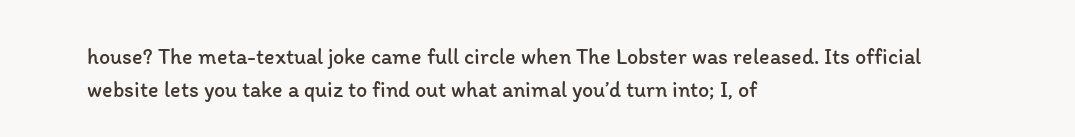house? The meta-textual joke came full circle when The Lobster was released. Its official website lets you take a quiz to find out what animal you’d turn into; I, of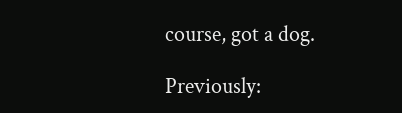course, got a dog.

Previously: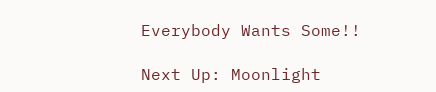Everybody Wants Some!!

Next Up: Moonlight